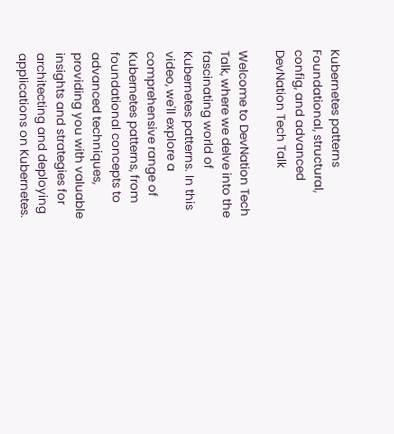Kubernetes patterns Foundational, structural, config, and advanced DevNation Tech Talk

Welcome to DevNation Tech Talk, where we delve into the fascinating world of Kubernetes patterns. In this video, we'll explore a comprehensive range of Kubernetes patterns, from foundational concepts to advanced techniques, providing you with valuable insights and strategies for architecting and deploying applications on Kubernetes.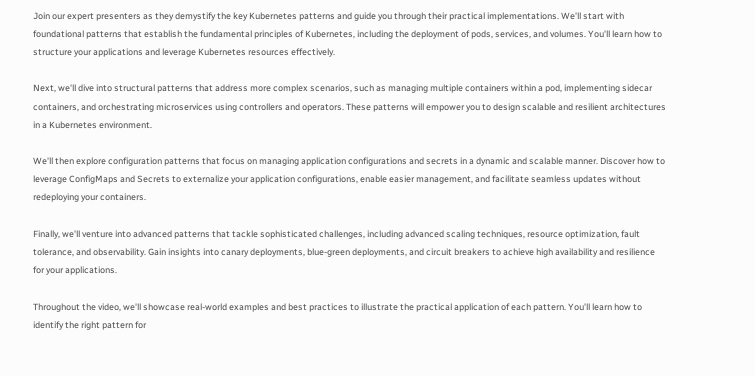Join our expert presenters as they demystify the key Kubernetes patterns and guide you through their practical implementations. We'll start with foundational patterns that establish the fundamental principles of Kubernetes, including the deployment of pods, services, and volumes. You'll learn how to structure your applications and leverage Kubernetes resources effectively.

Next, we'll dive into structural patterns that address more complex scenarios, such as managing multiple containers within a pod, implementing sidecar containers, and orchestrating microservices using controllers and operators. These patterns will empower you to design scalable and resilient architectures in a Kubernetes environment.

We'll then explore configuration patterns that focus on managing application configurations and secrets in a dynamic and scalable manner. Discover how to leverage ConfigMaps and Secrets to externalize your application configurations, enable easier management, and facilitate seamless updates without redeploying your containers.

Finally, we'll venture into advanced patterns that tackle sophisticated challenges, including advanced scaling techniques, resource optimization, fault tolerance, and observability. Gain insights into canary deployments, blue-green deployments, and circuit breakers to achieve high availability and resilience for your applications.

Throughout the video, we'll showcase real-world examples and best practices to illustrate the practical application of each pattern. You'll learn how to identify the right pattern for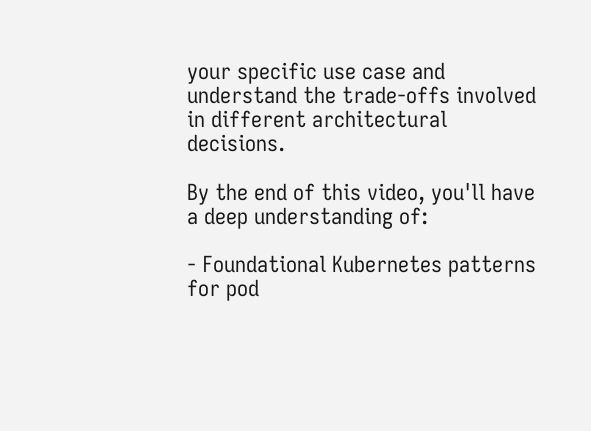your specific use case and understand the trade-offs involved in different architectural decisions.

By the end of this video, you'll have a deep understanding of:

- Foundational Kubernetes patterns for pod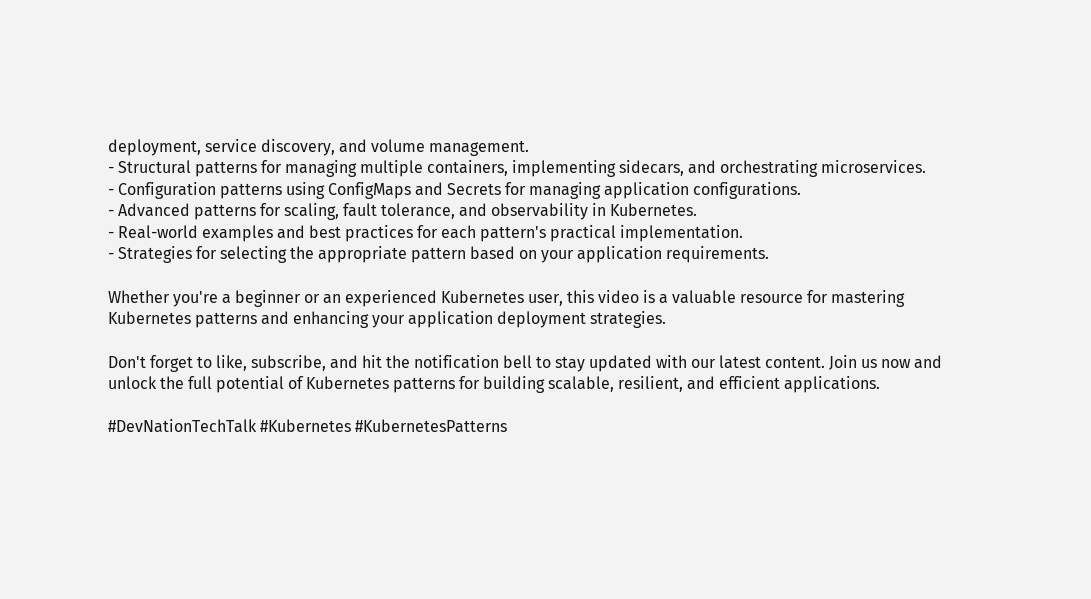deployment, service discovery, and volume management.
- Structural patterns for managing multiple containers, implementing sidecars, and orchestrating microservices.
- Configuration patterns using ConfigMaps and Secrets for managing application configurations.
- Advanced patterns for scaling, fault tolerance, and observability in Kubernetes.
- Real-world examples and best practices for each pattern's practical implementation.
- Strategies for selecting the appropriate pattern based on your application requirements.

Whether you're a beginner or an experienced Kubernetes user, this video is a valuable resource for mastering Kubernetes patterns and enhancing your application deployment strategies.

Don't forget to like, subscribe, and hit the notification bell to stay updated with our latest content. Join us now and unlock the full potential of Kubernetes patterns for building scalable, resilient, and efficient applications.

#DevNationTechTalk #Kubernetes #KubernetesPatterns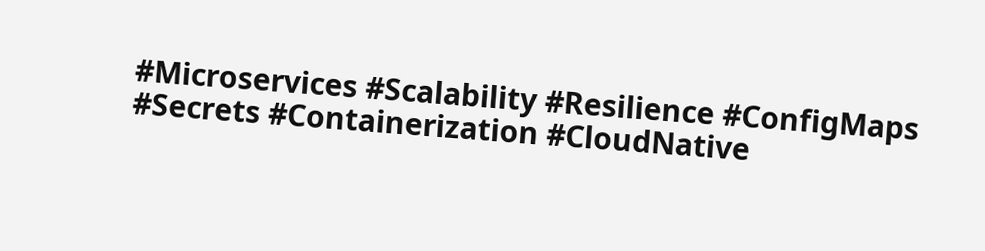#Microservices #Scalability #Resilience #ConfigMaps #Secrets #Containerization #CloudNative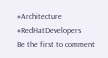#Architecture #RedHatDevelopers
Be the first to comment